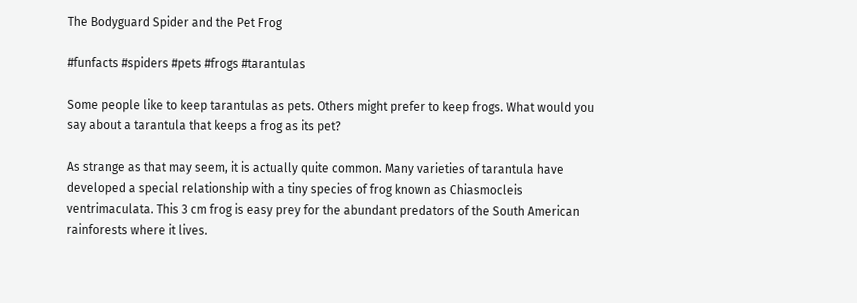The Bodyguard Spider and the Pet Frog

#funfacts #spiders #pets #frogs #tarantulas

Some people like to keep tarantulas as pets. Others might prefer to keep frogs. What would you say about a tarantula that keeps a frog as its pet?

As strange as that may seem, it is actually quite common. Many varieties of tarantula have developed a special relationship with a tiny species of frog known as Chiasmocleis ventrimaculata. This 3 cm frog is easy prey for the abundant predators of the South American rainforests where it lives.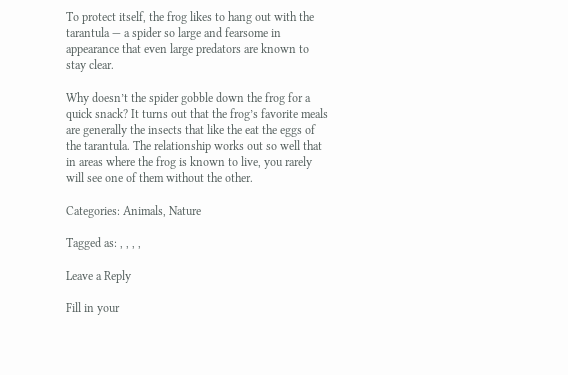To protect itself, the frog likes to hang out with the tarantula — a spider so large and fearsome in appearance that even large predators are known to stay clear.

Why doesn’t the spider gobble down the frog for a quick snack? It turns out that the frog’s favorite meals are generally the insects that like the eat the eggs of the tarantula. The relationship works out so well that in areas where the frog is known to live, you rarely will see one of them without the other.

Categories: Animals, Nature

Tagged as: , , , ,

Leave a Reply

Fill in your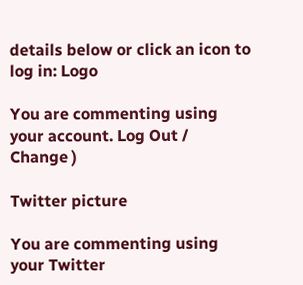details below or click an icon to log in: Logo

You are commenting using your account. Log Out /  Change )

Twitter picture

You are commenting using your Twitter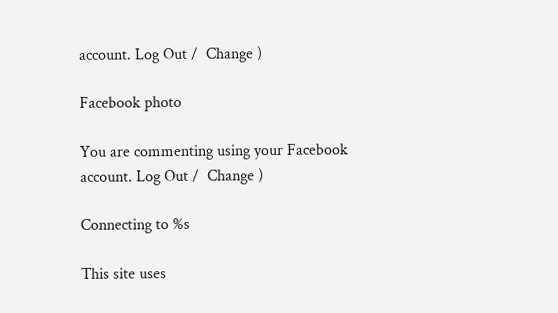account. Log Out /  Change )

Facebook photo

You are commenting using your Facebook account. Log Out /  Change )

Connecting to %s

This site uses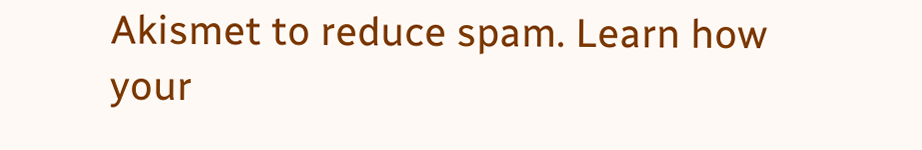Akismet to reduce spam. Learn how your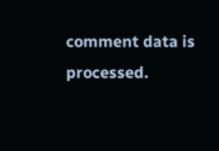comment data is processed.